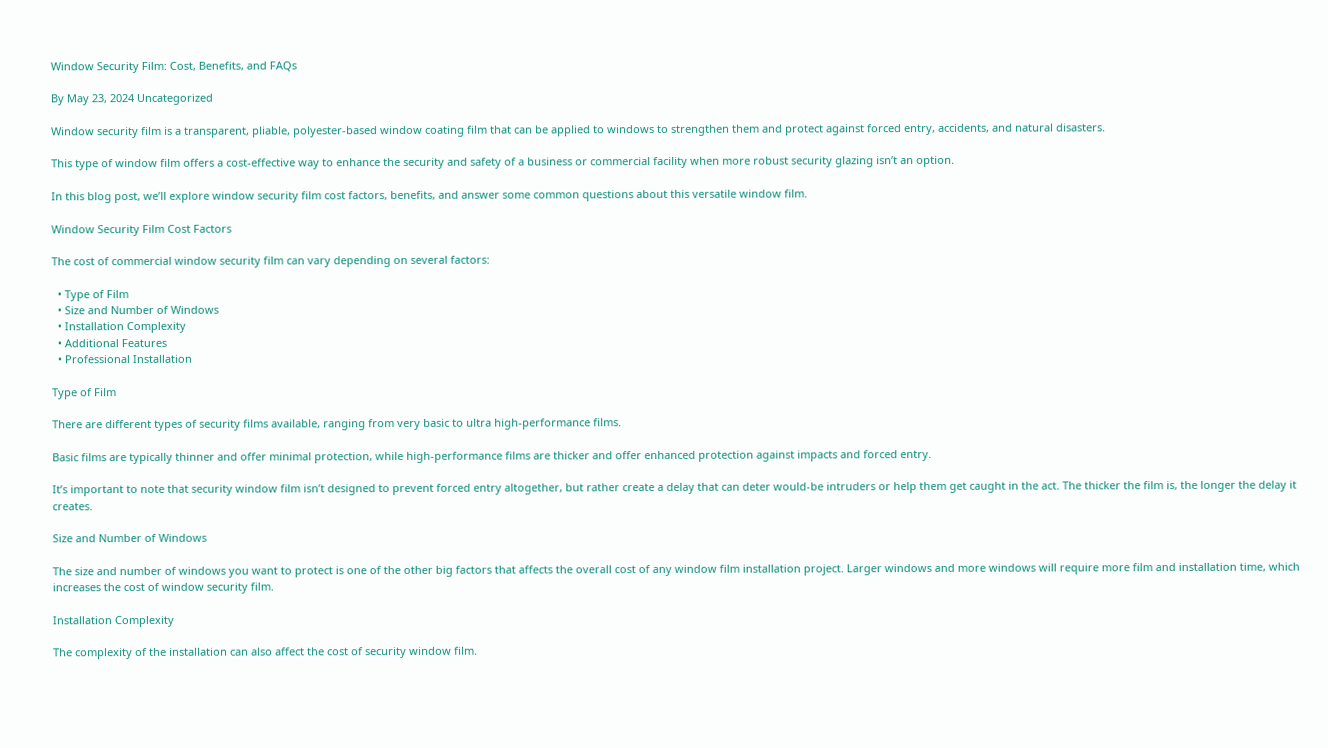Window Security Film: Cost, Benefits, and FAQs

By May 23, 2024 Uncategorized

Window security film is a transparent, pliable, polyester-based window coating film that can be applied to windows to strengthen them and protect against forced entry, accidents, and natural disasters.

This type of window film offers a cost-effective way to enhance the security and safety of a business or commercial facility when more robust security glazing isn’t an option.

In this blog post, we’ll explore window security film cost factors, benefits, and answer some common questions about this versatile window film.

Window Security Film Cost Factors

The cost of commercial window security film can vary depending on several factors:

  • Type of Film
  • Size and Number of Windows
  • Installation Complexity
  • Additional Features
  • Professional Installation

Type of Film

There are different types of security films available, ranging from very basic to ultra high-performance films.

Basic films are typically thinner and offer minimal protection, while high-performance films are thicker and offer enhanced protection against impacts and forced entry.

It’s important to note that security window film isn’t designed to prevent forced entry altogether, but rather create a delay that can deter would-be intruders or help them get caught in the act. The thicker the film is, the longer the delay it creates.

Size and Number of Windows

The size and number of windows you want to protect is one of the other big factors that affects the overall cost of any window film installation project. Larger windows and more windows will require more film and installation time, which increases the cost of window security film.

Installation Complexity

The complexity of the installation can also affect the cost of security window film.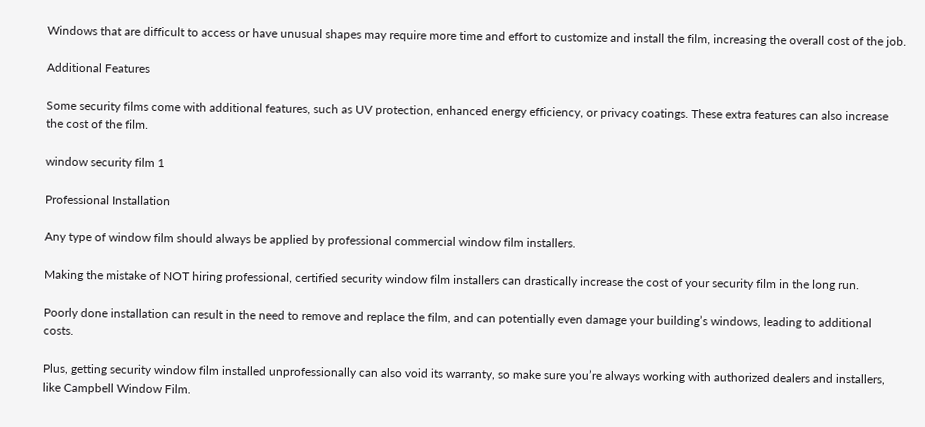Windows that are difficult to access or have unusual shapes may require more time and effort to customize and install the film, increasing the overall cost of the job.

Additional Features

Some security films come with additional features, such as UV protection, enhanced energy efficiency, or privacy coatings. These extra features can also increase the cost of the film.

window security film 1

Professional Installation

Any type of window film should always be applied by professional commercial window film installers.

Making the mistake of NOT hiring professional, certified security window film installers can drastically increase the cost of your security film in the long run.

Poorly done installation can result in the need to remove and replace the film, and can potentially even damage your building’s windows, leading to additional costs.

Plus, getting security window film installed unprofessionally can also void its warranty, so make sure you’re always working with authorized dealers and installers, like Campbell Window Film.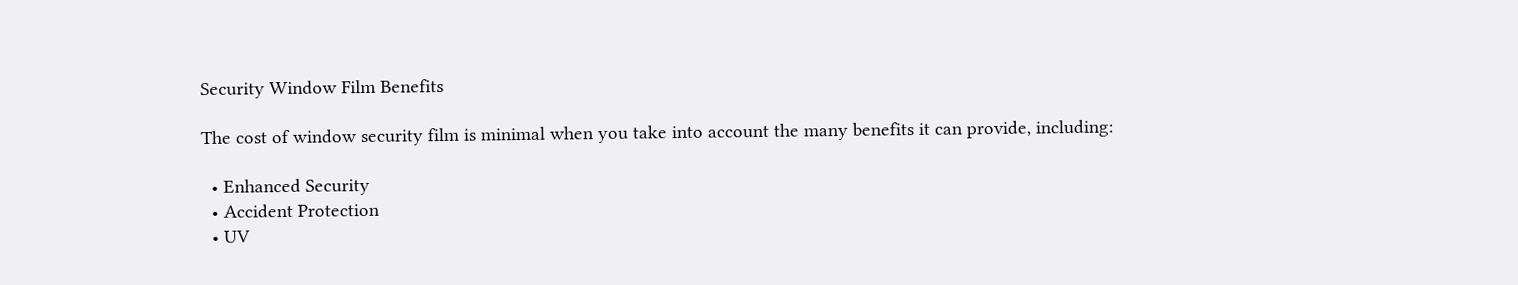Security Window Film Benefits

The cost of window security film is minimal when you take into account the many benefits it can provide, including:

  • Enhanced Security
  • Accident Protection
  • UV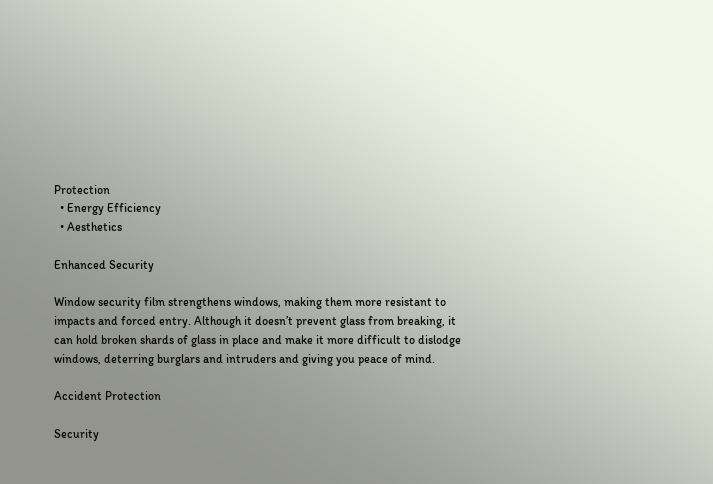Protection
  • Energy Efficiency
  • Aesthetics

Enhanced Security

Window security film strengthens windows, making them more resistant to impacts and forced entry. Although it doesn’t prevent glass from breaking, it can hold broken shards of glass in place and make it more difficult to dislodge windows, deterring burglars and intruders and giving you peace of mind.

Accident Protection

Security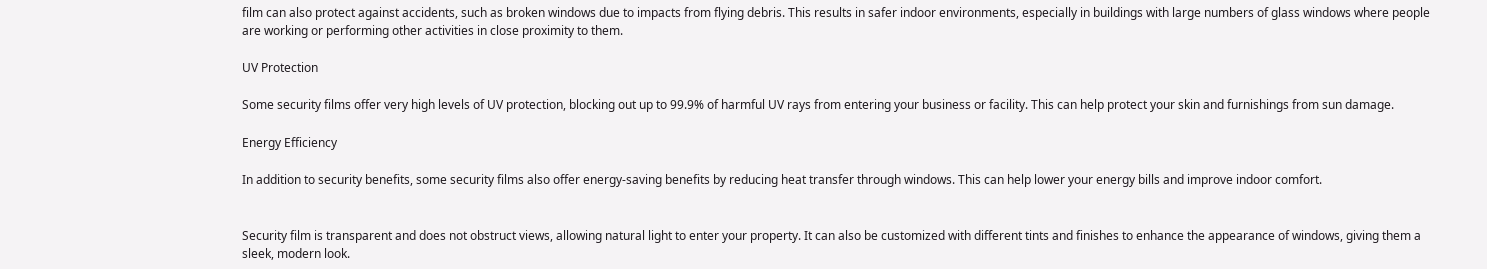film can also protect against accidents, such as broken windows due to impacts from flying debris. This results in safer indoor environments, especially in buildings with large numbers of glass windows where people are working or performing other activities in close proximity to them.

UV Protection

Some security films offer very high levels of UV protection, blocking out up to 99.9% of harmful UV rays from entering your business or facility. This can help protect your skin and furnishings from sun damage.

Energy Efficiency

In addition to security benefits, some security films also offer energy-saving benefits by reducing heat transfer through windows. This can help lower your energy bills and improve indoor comfort.


Security film is transparent and does not obstruct views, allowing natural light to enter your property. It can also be customized with different tints and finishes to enhance the appearance of windows, giving them a sleek, modern look.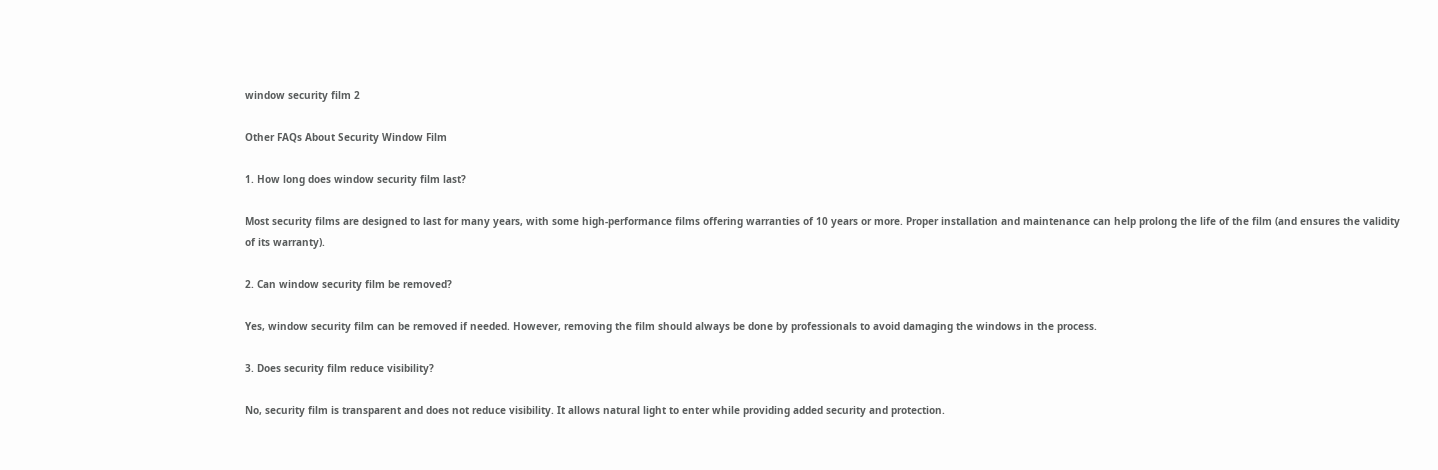window security film 2

Other FAQs About Security Window Film

1. How long does window security film last?

Most security films are designed to last for many years, with some high-performance films offering warranties of 10 years or more. Proper installation and maintenance can help prolong the life of the film (and ensures the validity of its warranty).

2. Can window security film be removed?

Yes, window security film can be removed if needed. However, removing the film should always be done by professionals to avoid damaging the windows in the process.

3. Does security film reduce visibility?

No, security film is transparent and does not reduce visibility. It allows natural light to enter while providing added security and protection.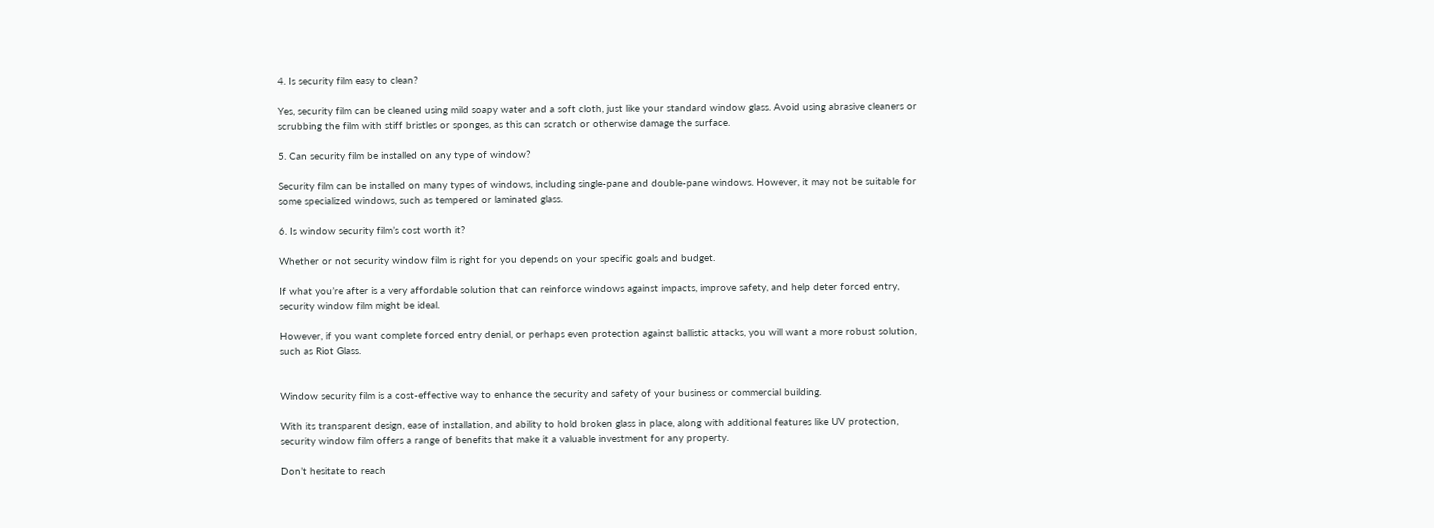4. Is security film easy to clean?

Yes, security film can be cleaned using mild soapy water and a soft cloth, just like your standard window glass. Avoid using abrasive cleaners or scrubbing the film with stiff bristles or sponges, as this can scratch or otherwise damage the surface.

5. Can security film be installed on any type of window?

Security film can be installed on many types of windows, including single-pane and double-pane windows. However, it may not be suitable for some specialized windows, such as tempered or laminated glass.

6. Is window security film’s cost worth it?

Whether or not security window film is right for you depends on your specific goals and budget.

If what you’re after is a very affordable solution that can reinforce windows against impacts, improve safety, and help deter forced entry, security window film might be ideal.

However, if you want complete forced entry denial, or perhaps even protection against ballistic attacks, you will want a more robust solution, such as Riot Glass.


Window security film is a cost-effective way to enhance the security and safety of your business or commercial building.

With its transparent design, ease of installation, and ability to hold broken glass in place, along with additional features like UV protection, security window film offers a range of benefits that make it a valuable investment for any property.

Don’t hesitate to reach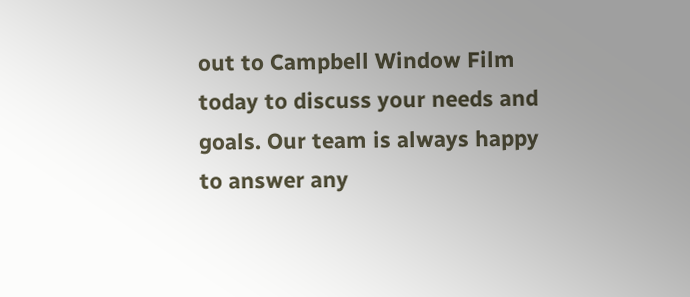out to Campbell Window Film today to discuss your needs and goals. Our team is always happy to answer any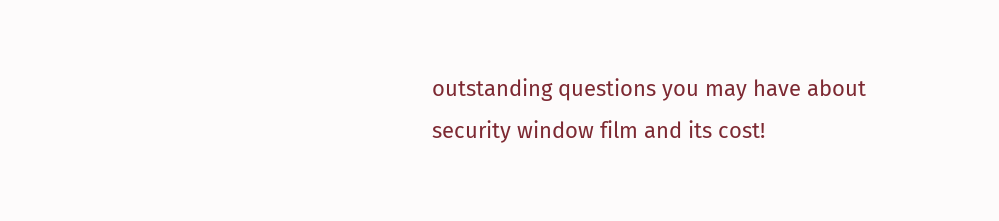outstanding questions you may have about security window film and its cost!